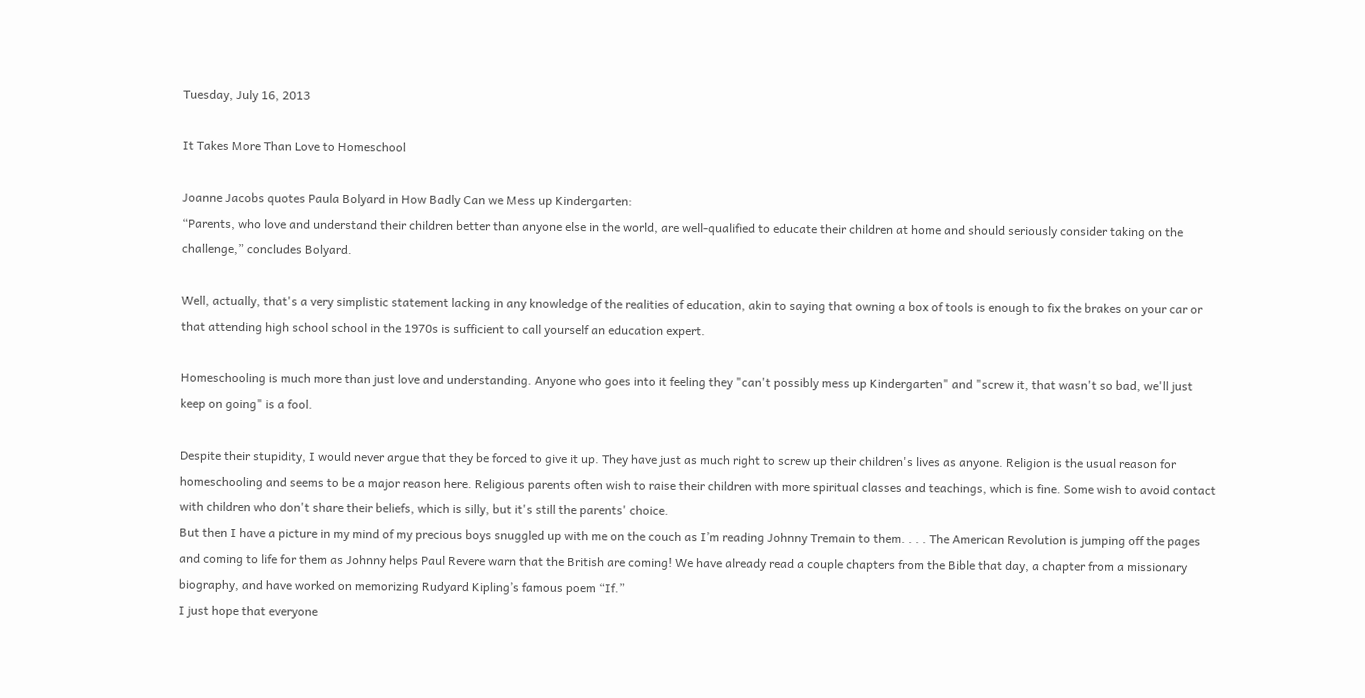Tuesday, July 16, 2013

It Takes More Than Love to Homeschool

Joanne Jacobs quotes Paula Bolyard in How Badly Can we Mess up Kindergarten:
“Parents, who love and understand their children better than anyone else in the world, are well-qualified to educate their children at home and should seriously consider taking on the challenge,” concludes Bolyard.

Well, actually, that's a very simplistic statement lacking in any knowledge of the realities of education, akin to saying that owning a box of tools is enough to fix the brakes on your car or that attending high school school in the 1970s is sufficient to call yourself an education expert.

Homeschooling is much more than just love and understanding. Anyone who goes into it feeling they "can't possibly mess up Kindergarten" and "screw it, that wasn't so bad, we'll just keep on going" is a fool.

Despite their stupidity, I would never argue that they be forced to give it up. They have just as much right to screw up their children's lives as anyone. Religion is the usual reason for homeschooling and seems to be a major reason here. Religious parents often wish to raise their children with more spiritual classes and teachings, which is fine. Some wish to avoid contact with children who don't share their beliefs, which is silly, but it's still the parents' choice.
But then I have a picture in my mind of my precious boys snuggled up with me on the couch as I’m reading Johnny Tremain to them. . . . The American Revolution is jumping off the pages and coming to life for them as Johnny helps Paul Revere warn that the British are coming! We have already read a couple chapters from the Bible that day, a chapter from a missionary biography, and have worked on memorizing Rudyard Kipling’s famous poem “If.”
I just hope that everyone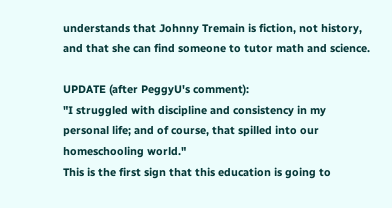understands that Johnny Tremain is fiction, not history, and that she can find someone to tutor math and science.

UPDATE (after PeggyU's comment):
"I struggled with discipline and consistency in my personal life; and of course, that spilled into our homeschooling world."
This is the first sign that this education is going to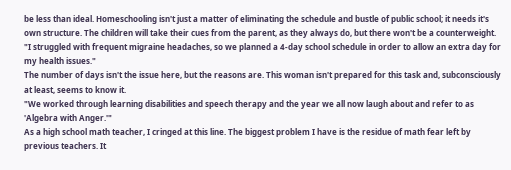be less than ideal. Homeschooling isn't just a matter of eliminating the schedule and bustle of public school; it needs it's own structure. The children will take their cues from the parent, as they always do, but there won't be a counterweight.
"I struggled with frequent migraine headaches, so we planned a 4-day school schedule in order to allow an extra day for my health issues."
The number of days isn't the issue here, but the reasons are. This woman isn't prepared for this task and, subconsciously at least, seems to know it.
"We worked through learning disabilities and speech therapy and the year we all now laugh about and refer to as 'Algebra with Anger.'"
As a high school math teacher, I cringed at this line. The biggest problem I have is the residue of math fear left by previous teachers. It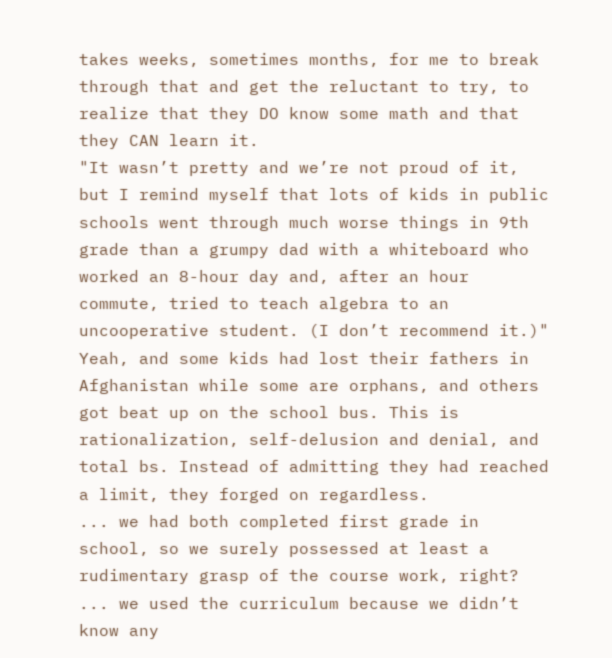takes weeks, sometimes months, for me to break through that and get the reluctant to try, to realize that they DO know some math and that they CAN learn it.
"It wasn’t pretty and we’re not proud of it, but I remind myself that lots of kids in public schools went through much worse things in 9th grade than a grumpy dad with a whiteboard who worked an 8-hour day and, after an hour commute, tried to teach algebra to an uncooperative student. (I don’t recommend it.)"
Yeah, and some kids had lost their fathers in Afghanistan while some are orphans, and others got beat up on the school bus. This is rationalization, self-delusion and denial, and total bs. Instead of admitting they had reached a limit, they forged on regardless.
... we had both completed first grade in school, so we surely possessed at least a rudimentary grasp of the course work, right?
... we used the curriculum because we didn’t know any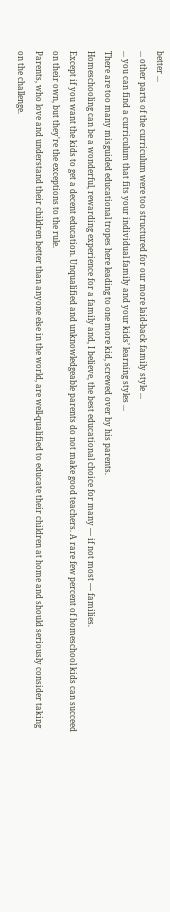better ...
... other parts of the curriculum were too structured for our more laid-back family style ...
... you can find a curriculum that fits your individual family and your kids’ learning styles ...
There are too many misguided educational tropes here leading to one more kid, screwed over by his parents.
Homeschooling can be a wonderful, rewarding experience for a family and, I believe, the best educational choice for many — if not most — families.
Except if you want the kids to get a decent education. Unqualified and unknowledgeable parents do not make good teachers. A rare few percent of homeschool kids can succeed on their own, but they're the exceptions to the rule.
Parents, who love and understand their children better than anyone else in the world, are well-qualified to educate their children at home and should seriously consider taking on the challenge.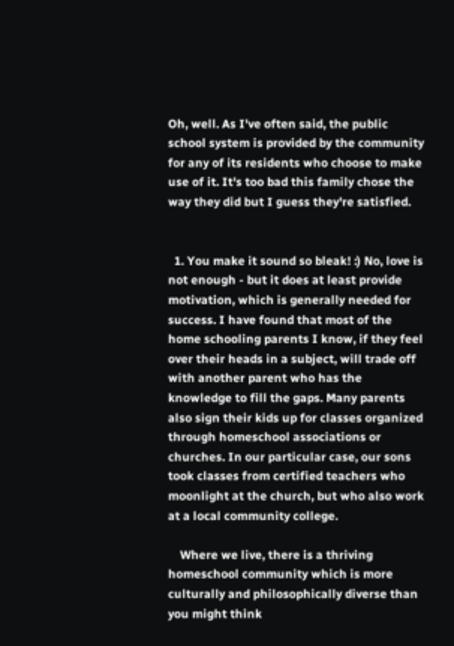Oh, well. As I've often said, the public school system is provided by the community for any of its residents who choose to make use of it. It's too bad this family chose the way they did but I guess they're satisfied.


  1. You make it sound so bleak! :) No, love is not enough - but it does at least provide motivation, which is generally needed for success. I have found that most of the home schooling parents I know, if they feel over their heads in a subject, will trade off with another parent who has the knowledge to fill the gaps. Many parents also sign their kids up for classes organized through homeschool associations or churches. In our particular case, our sons took classes from certified teachers who moonlight at the church, but who also work at a local community college.

    Where we live, there is a thriving homeschool community which is more culturally and philosophically diverse than you might think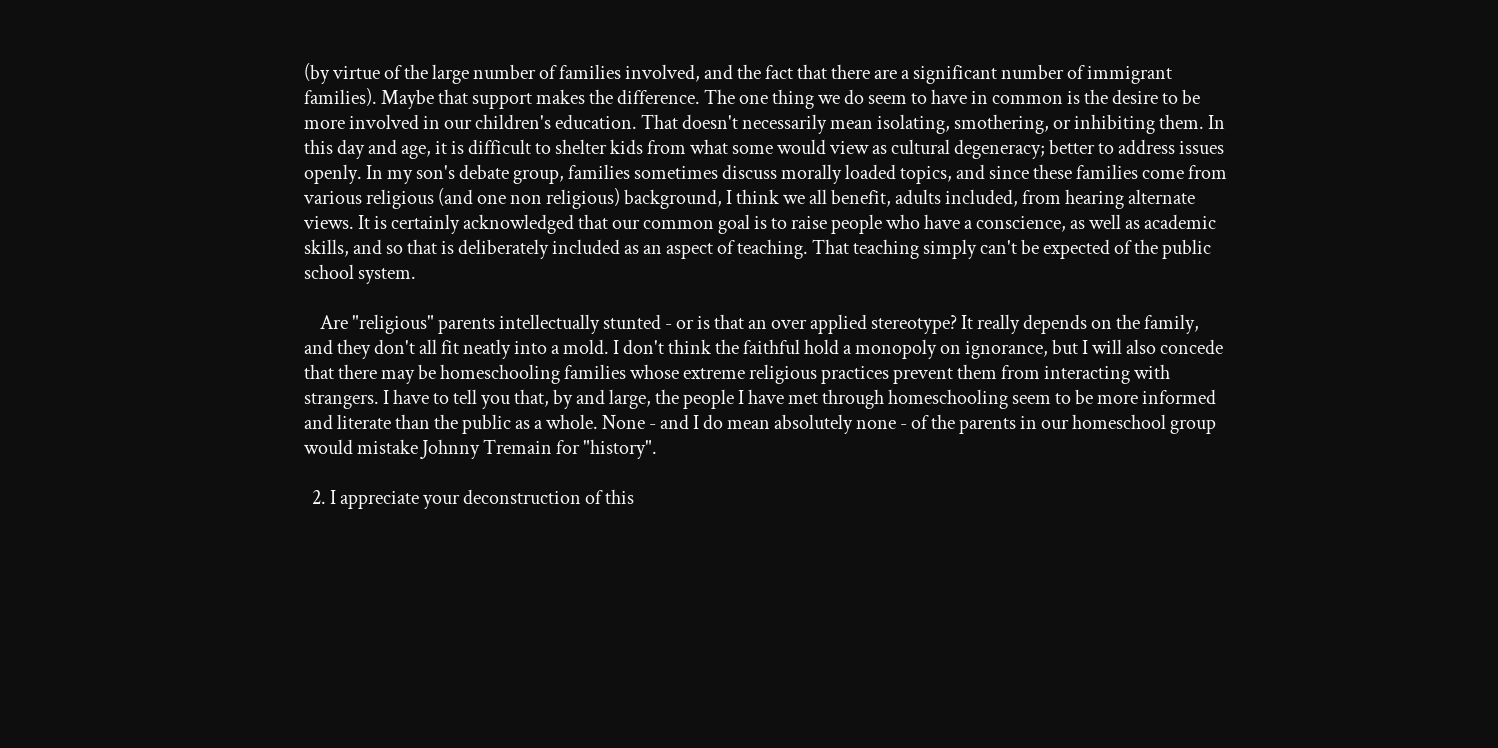(by virtue of the large number of families involved, and the fact that there are a significant number of immigrant families). Maybe that support makes the difference. The one thing we do seem to have in common is the desire to be more involved in our children's education. That doesn't necessarily mean isolating, smothering, or inhibiting them. In this day and age, it is difficult to shelter kids from what some would view as cultural degeneracy; better to address issues openly. In my son's debate group, families sometimes discuss morally loaded topics, and since these families come from various religious (and one non religious) background, I think we all benefit, adults included, from hearing alternate views. It is certainly acknowledged that our common goal is to raise people who have a conscience, as well as academic skills, and so that is deliberately included as an aspect of teaching. That teaching simply can't be expected of the public school system.

    Are "religious" parents intellectually stunted - or is that an over applied stereotype? It really depends on the family, and they don't all fit neatly into a mold. I don't think the faithful hold a monopoly on ignorance, but I will also concede that there may be homeschooling families whose extreme religious practices prevent them from interacting with strangers. I have to tell you that, by and large, the people I have met through homeschooling seem to be more informed and literate than the public as a whole. None - and I do mean absolutely none - of the parents in our homeschool group would mistake Johnny Tremain for "history".

  2. I appreciate your deconstruction of this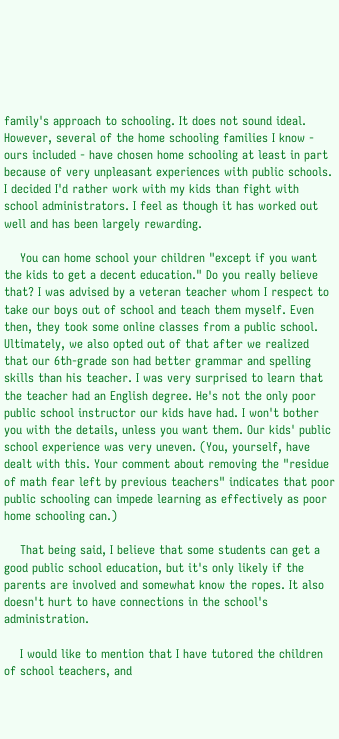family's approach to schooling. It does not sound ideal. However, several of the home schooling families I know - ours included - have chosen home schooling at least in part because of very unpleasant experiences with public schools. I decided I'd rather work with my kids than fight with school administrators. I feel as though it has worked out well and has been largely rewarding.

    You can home school your children "except if you want the kids to get a decent education." Do you really believe that? I was advised by a veteran teacher whom I respect to take our boys out of school and teach them myself. Even then, they took some online classes from a public school. Ultimately, we also opted out of that after we realized that our 6th-grade son had better grammar and spelling skills than his teacher. I was very surprised to learn that the teacher had an English degree. He's not the only poor public school instructor our kids have had. I won't bother you with the details, unless you want them. Our kids' public school experience was very uneven. (You, yourself, have dealt with this. Your comment about removing the "residue of math fear left by previous teachers" indicates that poor public schooling can impede learning as effectively as poor home schooling can.)

    That being said, I believe that some students can get a good public school education, but it's only likely if the parents are involved and somewhat know the ropes. It also doesn't hurt to have connections in the school's administration.

    I would like to mention that I have tutored the children of school teachers, and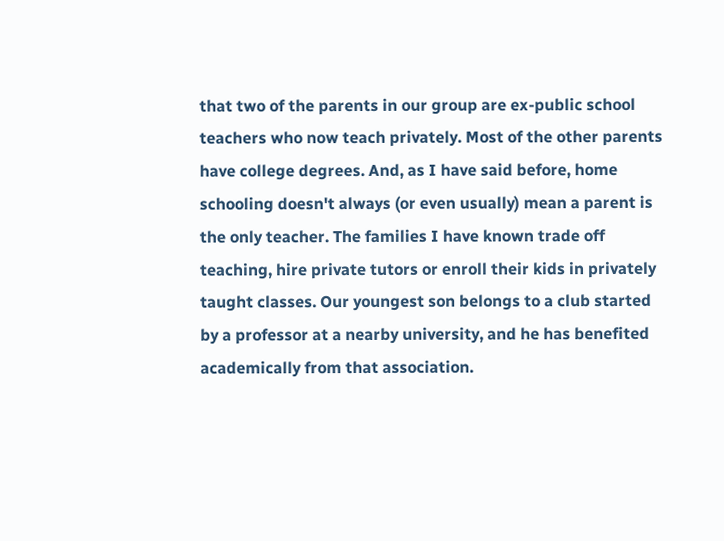that two of the parents in our group are ex-public school teachers who now teach privately. Most of the other parents have college degrees. And, as I have said before, home schooling doesn't always (or even usually) mean a parent is the only teacher. The families I have known trade off teaching, hire private tutors or enroll their kids in privately taught classes. Our youngest son belongs to a club started by a professor at a nearby university, and he has benefited academically from that association.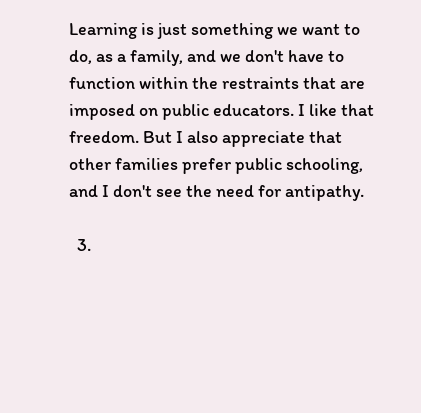Learning is just something we want to do, as a family, and we don't have to function within the restraints that are imposed on public educators. I like that freedom. But I also appreciate that other families prefer public schooling, and I don't see the need for antipathy.

  3.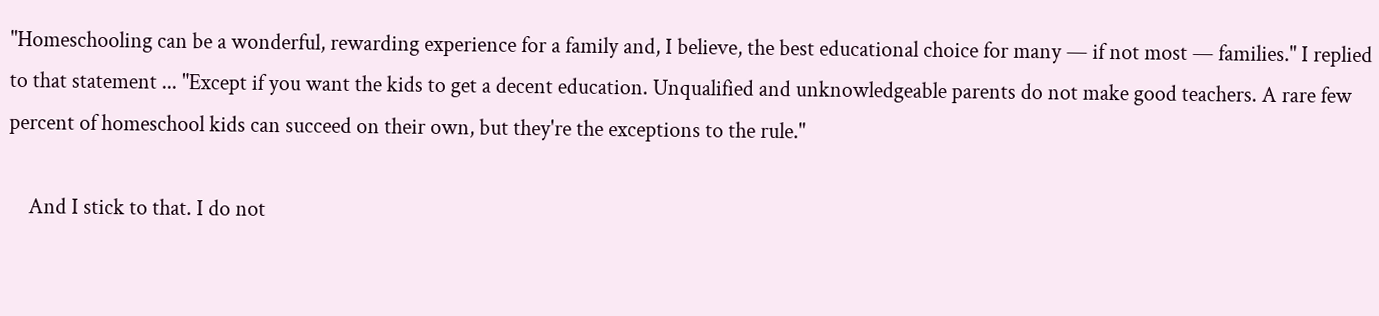"Homeschooling can be a wonderful, rewarding experience for a family and, I believe, the best educational choice for many — if not most — families." I replied to that statement ... "Except if you want the kids to get a decent education. Unqualified and unknowledgeable parents do not make good teachers. A rare few percent of homeschool kids can succeed on their own, but they're the exceptions to the rule."

    And I stick to that. I do not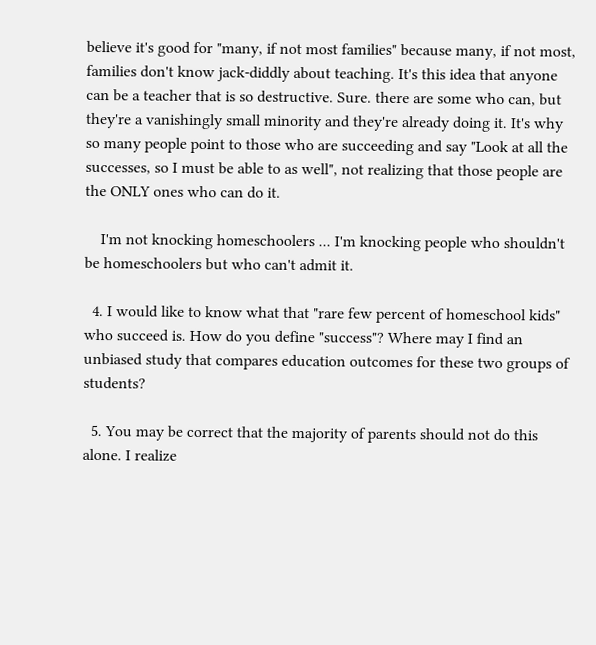believe it's good for "many, if not most families" because many, if not most, families don't know jack-diddly about teaching. It's this idea that anyone can be a teacher that is so destructive. Sure. there are some who can, but they're a vanishingly small minority and they're already doing it. It's why so many people point to those who are succeeding and say "Look at all the successes, so I must be able to as well", not realizing that those people are the ONLY ones who can do it.

    I'm not knocking homeschoolers ... I'm knocking people who shouldn't be homeschoolers but who can't admit it.

  4. I would like to know what that "rare few percent of homeschool kids" who succeed is. How do you define "success"? Where may I find an unbiased study that compares education outcomes for these two groups of students?

  5. You may be correct that the majority of parents should not do this alone. I realize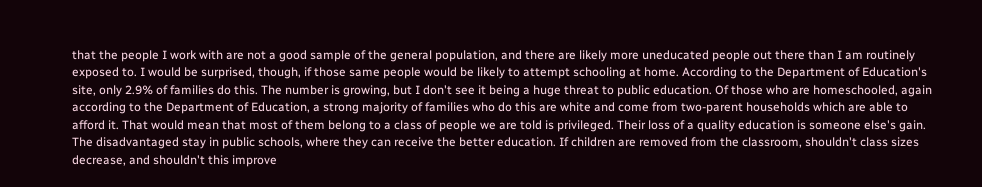that the people I work with are not a good sample of the general population, and there are likely more uneducated people out there than I am routinely exposed to. I would be surprised, though, if those same people would be likely to attempt schooling at home. According to the Department of Education's site, only 2.9% of families do this. The number is growing, but I don't see it being a huge threat to public education. Of those who are homeschooled, again according to the Department of Education, a strong majority of families who do this are white and come from two-parent households which are able to afford it. That would mean that most of them belong to a class of people we are told is privileged. Their loss of a quality education is someone else's gain. The disadvantaged stay in public schools, where they can receive the better education. If children are removed from the classroom, shouldn't class sizes decrease, and shouldn't this improve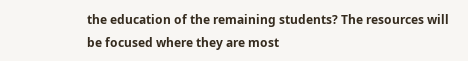the education of the remaining students? The resources will be focused where they are most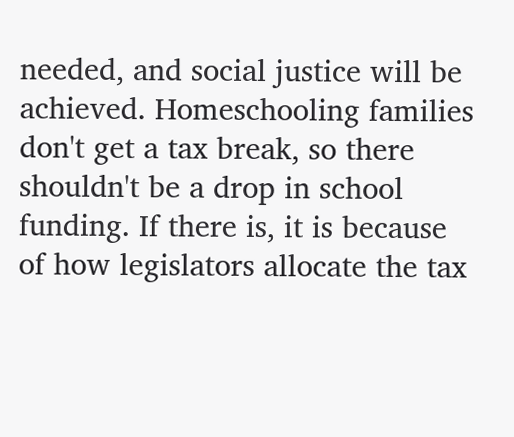needed, and social justice will be achieved. Homeschooling families don't get a tax break, so there shouldn't be a drop in school funding. If there is, it is because of how legislators allocate the tax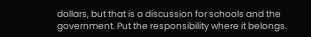dollars, but that is a discussion for schools and the government. Put the responsibility where it belongs.